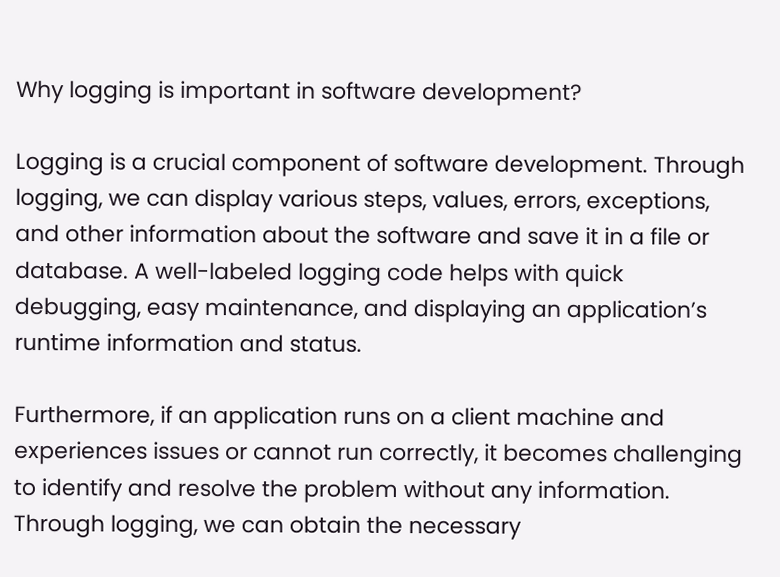Why logging is important in software development?

Logging is a crucial component of software development. Through logging, we can display various steps, values, errors, exceptions, and other information about the software and save it in a file or database. A well-labeled logging code helps with quick debugging, easy maintenance, and displaying an application’s runtime information and status.

Furthermore, if an application runs on a client machine and experiences issues or cannot run correctly, it becomes challenging to identify and resolve the problem without any information. Through logging, we can obtain the necessary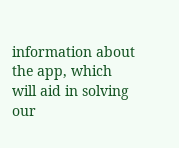information about the app, which will aid in solving our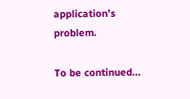application’s problem.

To be continued…